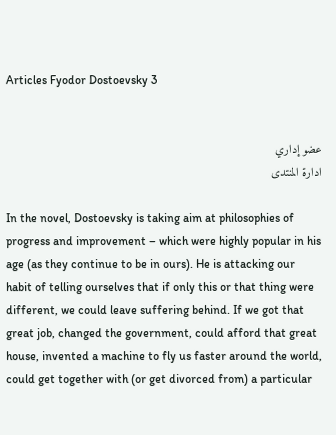Articles Fyodor Dostoevsky 3


عضو إداري
ادارة المنتدى

In the novel, Dostoevsky is taking aim at philosophies of progress and improvement – which were highly popular in his age (as they continue to be in ours). He is attacking our habit of telling ourselves that if only this or that thing were different, we could leave suffering behind. If we got that great job, changed the government, could afford that great house, invented a machine to fly us faster around the world, could get together with (or get divorced from) a particular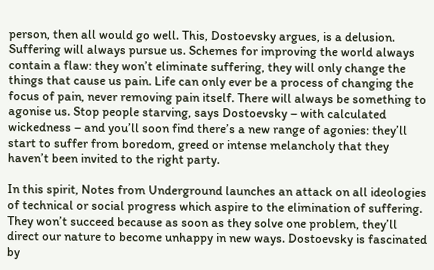person, then all would go well. This, Dostoevsky argues, is a delusion. Suffering will always pursue us. Schemes for improving the world always contain a flaw: they won’t eliminate suffering, they will only change the things that cause us pain. Life can only ever be a process of changing the focus of pain, never removing pain itself. There will always be something to agonise us. Stop people starving, says Dostoevsky – with calculated wickedness – and you’ll soon find there’s a new range of agonies: they’ll start to suffer from boredom, greed or intense melancholy that they haven’t been invited to the right party.

In this spirit, Notes from Underground launches an attack on all ideologies of technical or social progress which aspire to the elimination of suffering. They won’t succeed because as soon as they solve one problem, they’ll direct our nature to become unhappy in new ways. Dostoevsky is fascinated by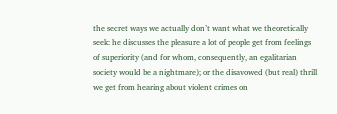the secret ways we actually don’t want what we theoretically seek: he discusses the pleasure a lot of people get from feelings of superiority (and for whom, consequently, an egalitarian society would be a nightmare); or the disavowed (but real) thrill we get from hearing about violent crimes on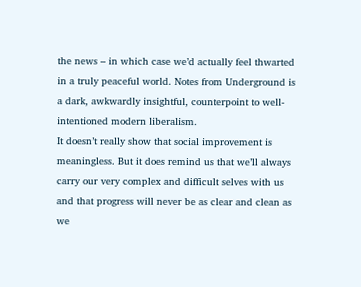the news – in which case we’d actually feel thwarted in a truly peaceful world. Notes from Underground is a dark, awkwardly insightful, counterpoint to well-intentioned modern liberalism.
It doesn’t really show that social improvement is meaningless. But it does remind us that we’ll always carry our very complex and difficult selves with us and that progress will never be as clear and clean as we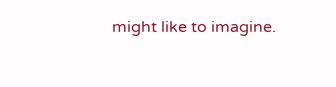might like to imagine.